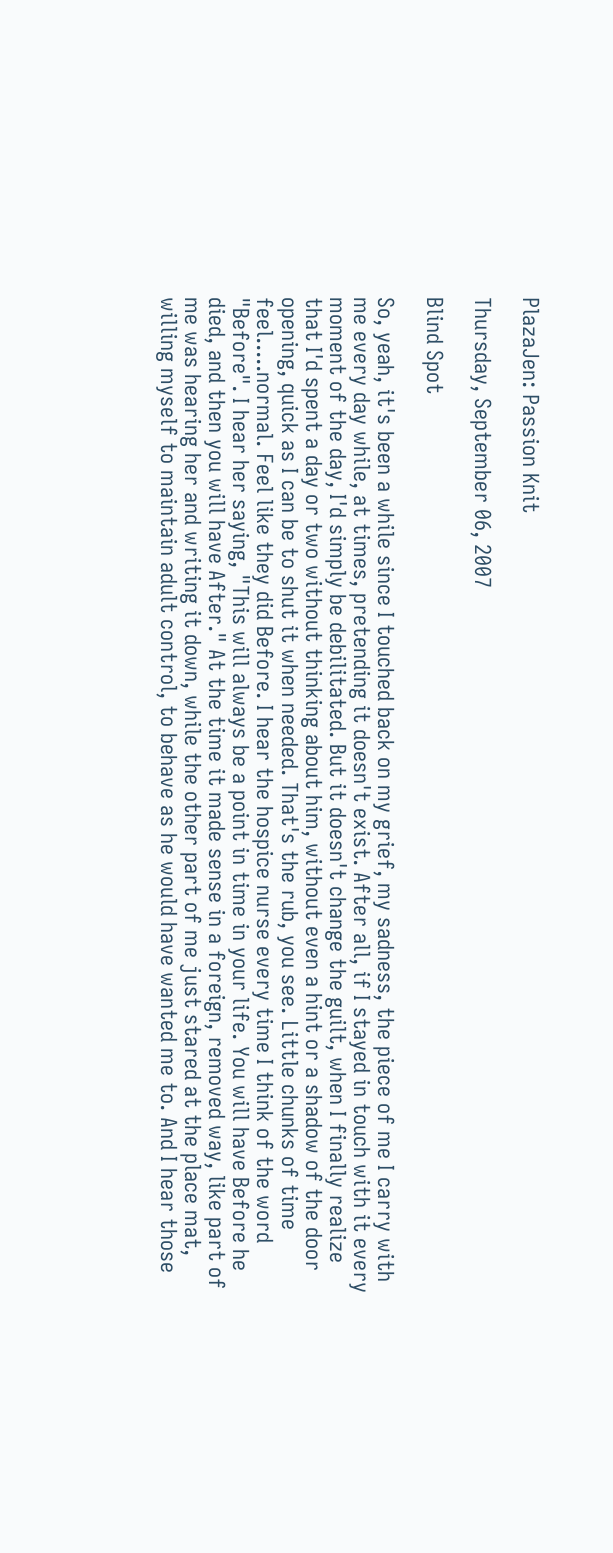PlazaJen: Passion Knit

Thursday, September 06, 2007

Blind Spot

So, yeah, it's been a while since I touched back on my grief, my sadness, the piece of me I carry with me every day while, at times, pretending it doesn't exist. After all, if I stayed in touch with it every moment of the day, I'd simply be debilitated. But it doesn't change the guilt, when I finally realize that I'd spent a day or two without thinking about him, without even a hint or a shadow of the door opening, quick as I can be to shut it when needed. That's the rub, you see. Little chunks of time feel.....normal. Feel like they did Before. I hear the hospice nurse every time I think of the word "Before". I hear her saying, "This will always be a point in time in your life. You will have Before he died, and then you will have After." At the time it made sense in a foreign, removed way, like part of me was hearing her and writing it down, while the other part of me just stared at the place mat, willing myself to maintain adult control, to behave as he would have wanted me to. And I hear those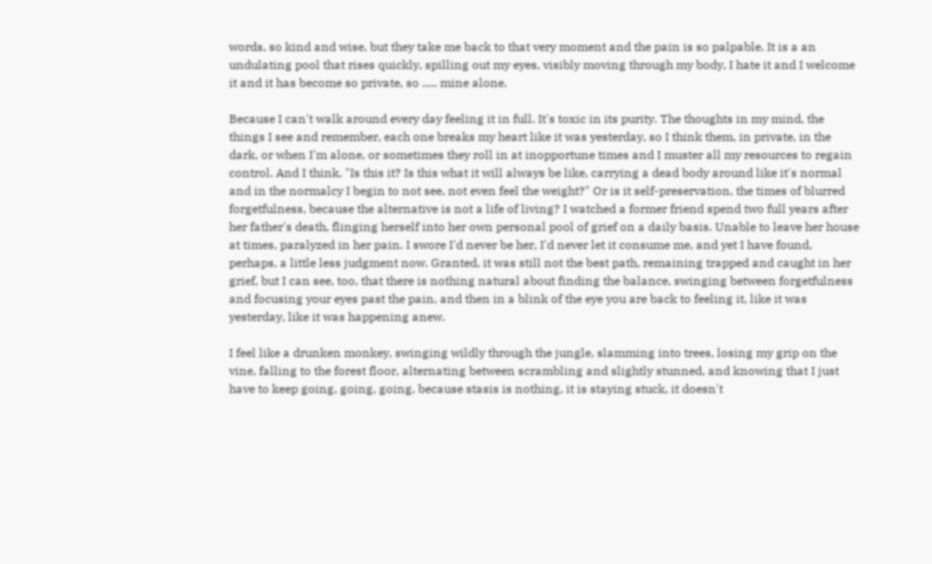words, so kind and wise, but they take me back to that very moment and the pain is so palpable. It is a an undulating pool that rises quickly, spilling out my eyes, visibly moving through my body, I hate it and I welcome it and it has become so private, so ..... mine alone.

Because I can't walk around every day feeling it in full. It's toxic in its purity. The thoughts in my mind, the things I see and remember, each one breaks my heart like it was yesterday, so I think them, in private, in the dark, or when I'm alone, or sometimes they roll in at inopportune times and I muster all my resources to regain control. And I think, "Is this it? Is this what it will always be like, carrying a dead body around like it's normal and in the normalcy I begin to not see, not even feel the weight?" Or is it self-preservation, the times of blurred forgetfulness, because the alternative is not a life of living? I watched a former friend spend two full years after her father's death, flinging herself into her own personal pool of grief on a daily basis. Unable to leave her house at times, paralyzed in her pain. I swore I'd never be her, I'd never let it consume me, and yet I have found, perhaps, a little less judgment now. Granted, it was still not the best path, remaining trapped and caught in her grief, but I can see, too, that there is nothing natural about finding the balance, swinging between forgetfulness and focusing your eyes past the pain, and then in a blink of the eye you are back to feeling it, like it was yesterday, like it was happening anew.

I feel like a drunken monkey, swinging wildly through the jungle, slamming into trees, losing my grip on the vine, falling to the forest floor, alternating between scrambling and slightly stunned, and knowing that I just have to keep going, going, going, because stasis is nothing, it is staying stuck, it doesn't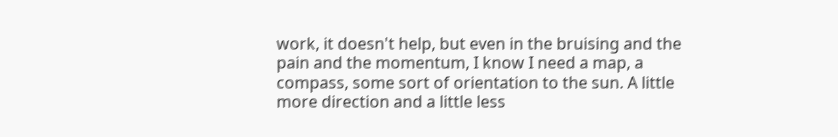work, it doesn't help, but even in the bruising and the pain and the momentum, I know I need a map, a compass, some sort of orientation to the sun. A little more direction and a little less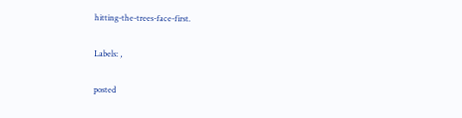hitting-the-trees-face-first.

Labels: ,

posted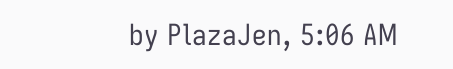by PlazaJen, 5:06 AM